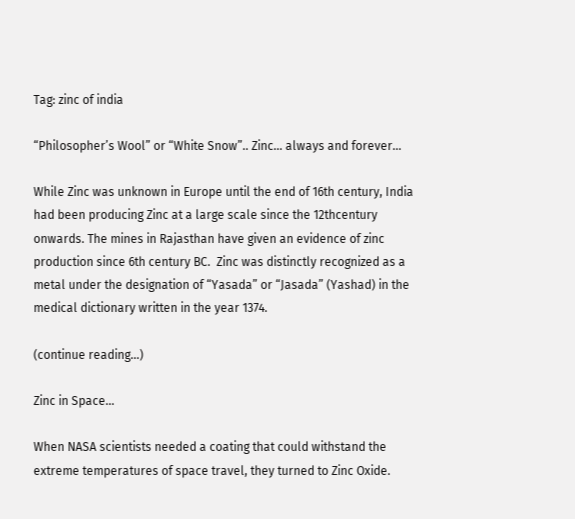Tag: zinc of india

“Philosopher’s Wool” or “White Snow”.. Zinc… always and forever…

While Zinc was unknown in Europe until the end of 16th century, India had been producing Zinc at a large scale since the 12thcentury onwards. The mines in Rajasthan have given an evidence of zinc production since 6th century BC.  Zinc was distinctly recognized as a metal under the designation of “Yasada” or “Jasada” (Yashad) in the medical dictionary written in the year 1374.

(continue reading…)

Zinc in Space…

When NASA scientists needed a coating that could withstand the extreme temperatures of space travel, they turned to Zinc Oxide.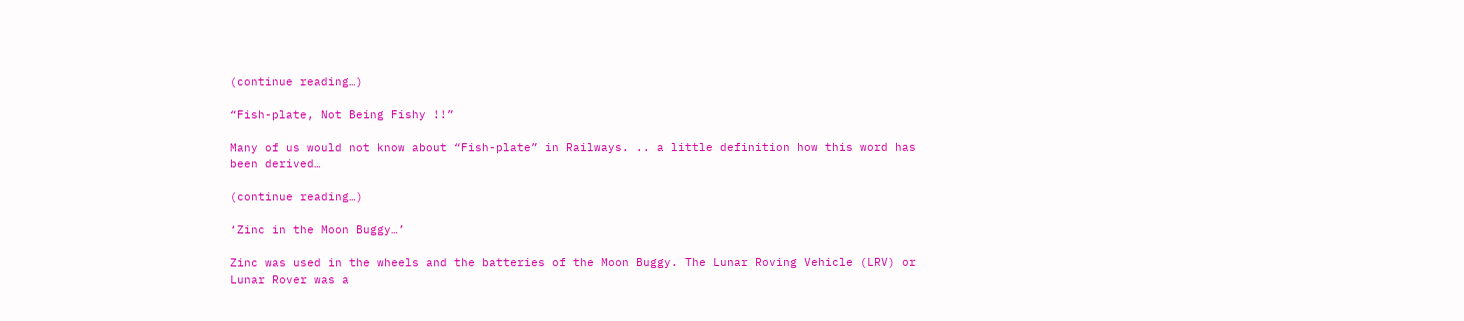(continue reading…)

“Fish-plate, Not Being Fishy !!”

Many of us would not know about “Fish-plate” in Railways. .. a little definition how this word has been derived…

(continue reading…)

‘Zinc in the Moon Buggy…’

Zinc was used in the wheels and the batteries of the Moon Buggy. The Lunar Roving Vehicle (LRV) or Lunar Rover was a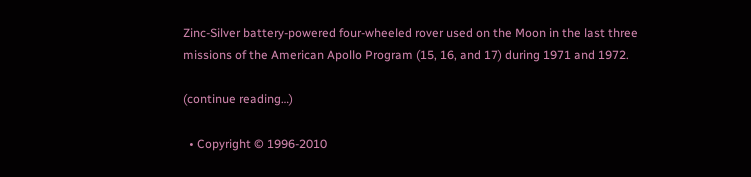Zinc-Silver battery-powered four-wheeled rover used on the Moon in the last three missions of the American Apollo Program (15, 16, and 17) during 1971 and 1972.

(continue reading…)

  • Copyright © 1996-2010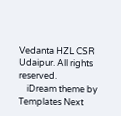Vedanta HZL CSR Udaipur. All rights reserved.
    iDream theme by Templates Next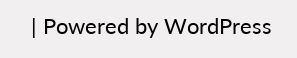| Powered by WordPress